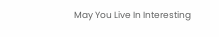May You Live In Interesting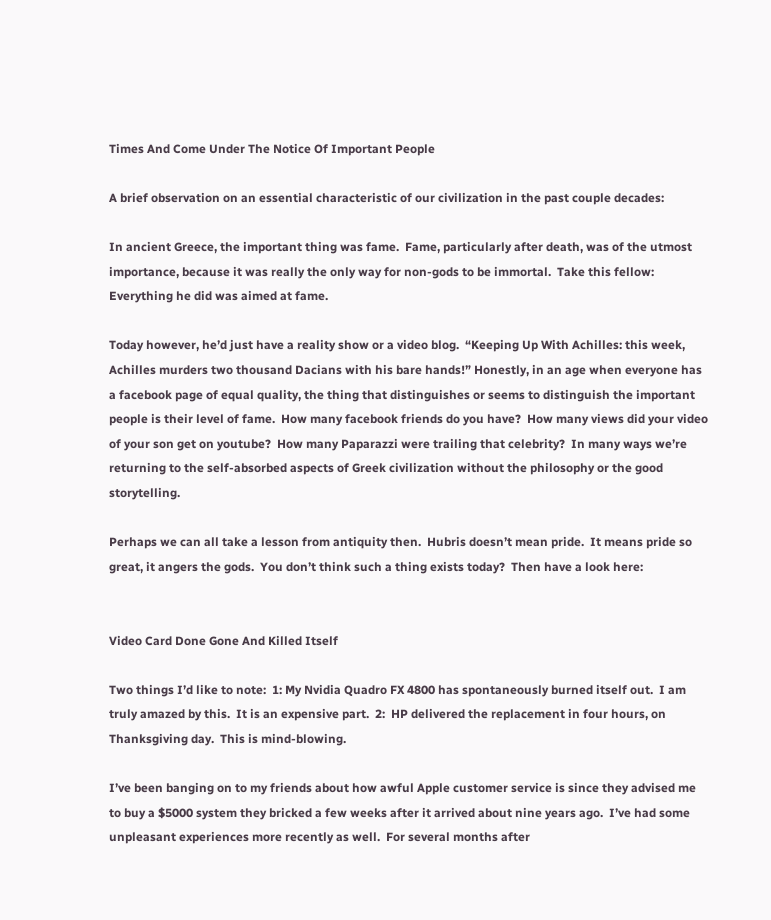Times And Come Under The Notice Of Important People

A brief observation on an essential characteristic of our civilization in the past couple decades:

In ancient Greece, the important thing was fame.  Fame, particularly after death, was of the utmost importance, because it was really the only way for non-gods to be immortal.  Take this fellow: Everything he did was aimed at fame.

Today however, he’d just have a reality show or a video blog.  “Keeping Up With Achilles: this week, Achilles murders two thousand Dacians with his bare hands!” Honestly, in an age when everyone has a facebook page of equal quality, the thing that distinguishes or seems to distinguish the important people is their level of fame.  How many facebook friends do you have?  How many views did your video of your son get on youtube?  How many Paparazzi were trailing that celebrity?  In many ways we’re returning to the self-absorbed aspects of Greek civilization without the philosophy or the good storytelling.

Perhaps we can all take a lesson from antiquity then.  Hubris doesn’t mean pride.  It means pride so great, it angers the gods.  You don’t think such a thing exists today?  Then have a look here:


Video Card Done Gone And Killed Itself

Two things I’d like to note:  1: My Nvidia Quadro FX 4800 has spontaneously burned itself out.  I am truly amazed by this.  It is an expensive part.  2:  HP delivered the replacement in four hours, on Thanksgiving day.  This is mind-blowing.

I’ve been banging on to my friends about how awful Apple customer service is since they advised me to buy a $5000 system they bricked a few weeks after it arrived about nine years ago.  I’ve had some unpleasant experiences more recently as well.  For several months after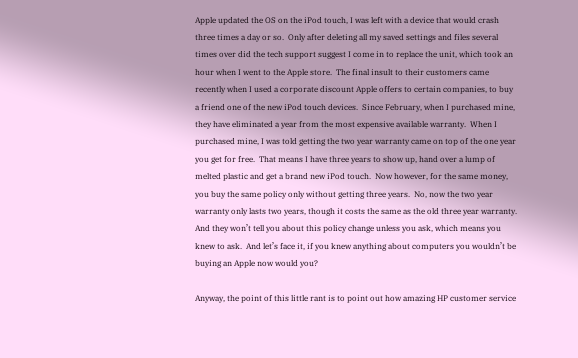Apple updated the OS on the iPod touch, I was left with a device that would crash three times a day or so.  Only after deleting all my saved settings and files several times over did the tech support suggest I come in to replace the unit, which took an hour when I went to the Apple store.  The final insult to their customers came recently when I used a corporate discount Apple offers to certain companies, to buy a friend one of the new iPod touch devices.  Since February, when I purchased mine, they have eliminated a year from the most expensive available warranty.  When I purchased mine, I was told getting the two year warranty came on top of the one year you get for free.  That means I have three years to show up, hand over a lump of melted plastic and get a brand new iPod touch.  Now however, for the same money, you buy the same policy only without getting three years.  No, now the two year warranty only lasts two years, though it costs the same as the old three year warranty.  And they won’t tell you about this policy change unless you ask, which means you knew to ask.  And let’s face it, if you knew anything about computers you wouldn’t be buying an Apple now would you?

Anyway, the point of this little rant is to point out how amazing HP customer service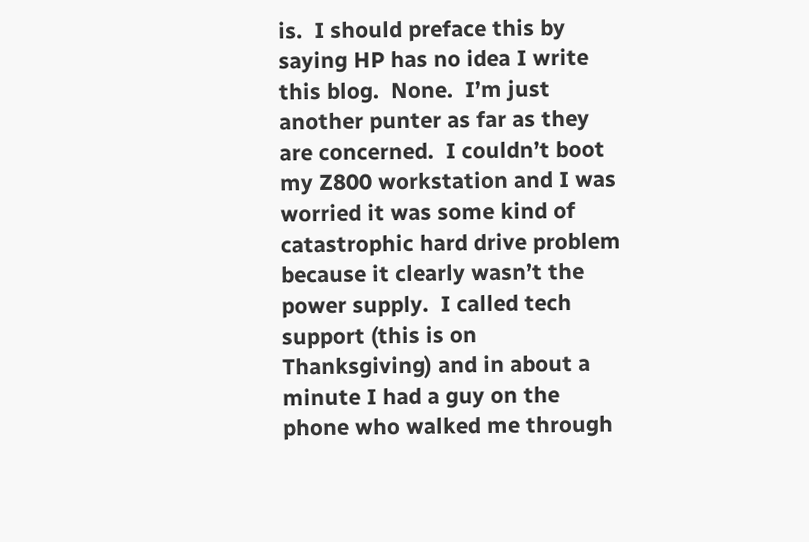is.  I should preface this by saying HP has no idea I write this blog.  None.  I’m just another punter as far as they are concerned.  I couldn’t boot my Z800 workstation and I was worried it was some kind of catastrophic hard drive problem because it clearly wasn’t the power supply.  I called tech support (this is on Thanksgiving) and in about a minute I had a guy on the phone who walked me through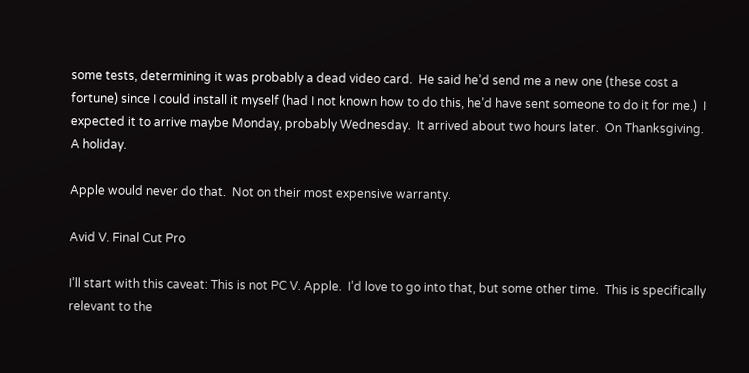some tests, determining it was probably a dead video card.  He said he’d send me a new one (these cost a fortune) since I could install it myself (had I not known how to do this, he’d have sent someone to do it for me.)  I expected it to arrive maybe Monday, probably Wednesday.  It arrived about two hours later.  On Thanksgiving.  A holiday.

Apple would never do that.  Not on their most expensive warranty.

Avid V. Final Cut Pro

I’ll start with this caveat: This is not PC V. Apple.  I’d love to go into that, but some other time.  This is specifically relevant to the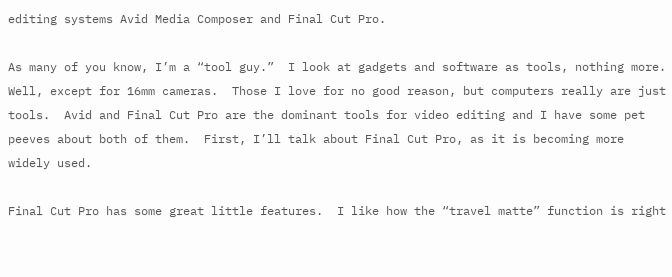editing systems Avid Media Composer and Final Cut Pro.

As many of you know, I’m a “tool guy.”  I look at gadgets and software as tools, nothing more.  Well, except for 16mm cameras.  Those I love for no good reason, but computers really are just tools.  Avid and Final Cut Pro are the dominant tools for video editing and I have some pet peeves about both of them.  First, I’ll talk about Final Cut Pro, as it is becoming more widely used.

Final Cut Pro has some great little features.  I like how the “travel matte” function is right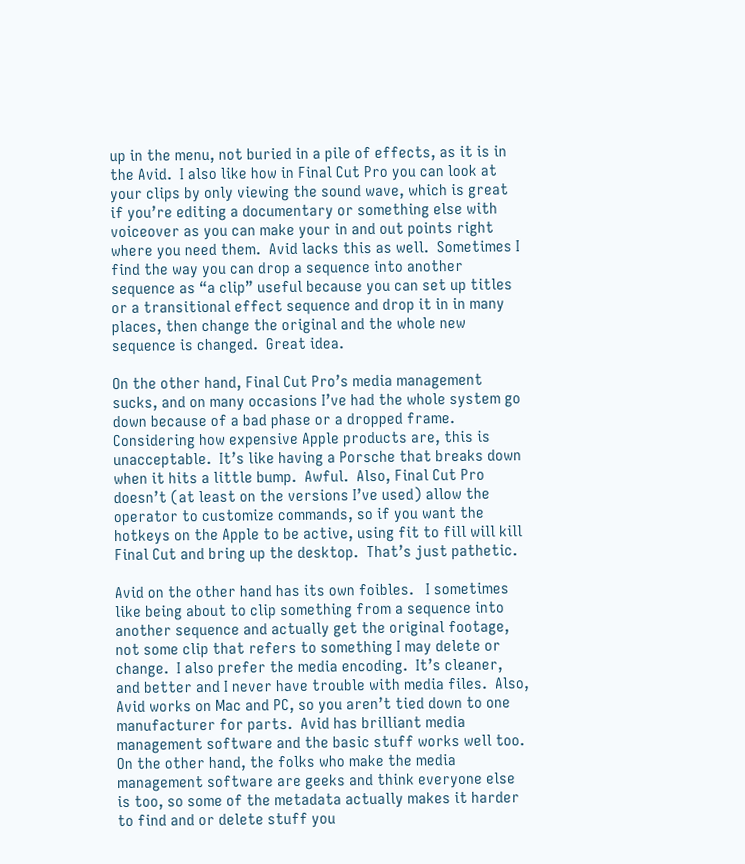up in the menu, not buried in a pile of effects, as it is in the Avid.  I also like how in Final Cut Pro you can look at your clips by only viewing the sound wave, which is great if you’re editing a documentary or something else with voiceover as you can make your in and out points right where you need them.  Avid lacks this as well.  Sometimes I find the way you can drop a sequence into another sequence as “a clip” useful because you can set up titles or a transitional effect sequence and drop it in in many places, then change the original and the whole new sequence is changed.  Great idea.

On the other hand, Final Cut Pro’s media management sucks, and on many occasions I’ve had the whole system go down because of a bad phase or a dropped frame.  Considering how expensive Apple products are, this is unacceptable.  It’s like having a Porsche that breaks down when it hits a little bump.  Awful.  Also, Final Cut Pro doesn’t (at least on the versions I’ve used) allow the operator to customize commands, so if you want the hotkeys on the Apple to be active, using fit to fill will kill Final Cut and bring up the desktop.  That’s just pathetic.

Avid on the other hand has its own foibles.   I sometimes like being about to clip something from a sequence into another sequence and actually get the original footage, not some clip that refers to something I may delete or change.  I also prefer the media encoding.  It’s cleaner, and better and I never have trouble with media files.  Also, Avid works on Mac and PC, so you aren’t tied down to one manufacturer for parts.  Avid has brilliant media management software and the basic stuff works well too.  On the other hand, the folks who make the media management software are geeks and think everyone else is too, so some of the metadata actually makes it harder to find and or delete stuff you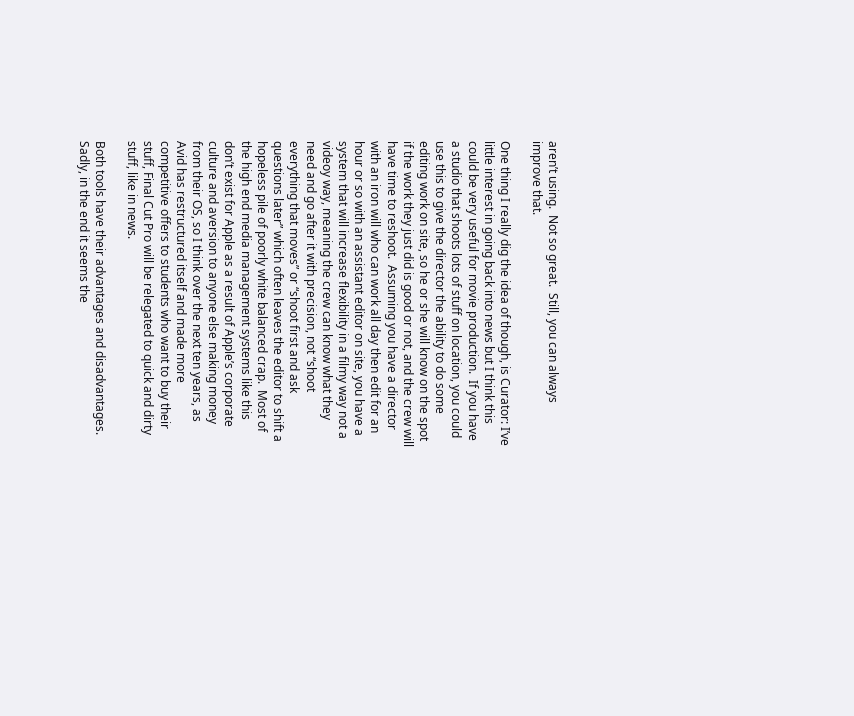aren’t using.  Not so great.  Still, you can always improve that.

One thing I really dig the idea of though, is Curator: I’ve little interest in going back into news but I think this could be very useful for movie production.  If you have a studio that shoots lots of stuff on location, you could use this to give the director the ability to do some editing work on site, so he or she will know on the spot if the work they just did is good or not, and the crew will have time to reshoot.  Assuming you have a director with an iron will who can work all day then edit for an hour or so with an assistant editor on site, you have a system that will increase flexibility in a filmy way not a videoy way, meaning the crew can know what they need and go after it with precision, not “shoot everything that moves” or “shoot first and ask questions later” which often leaves the editor to shift a hopeless pile of poorly white balanced crap.  Most of the high end media management systems like this don’t exist for Apple as a result of Apple’s corporate culture and aversion to anyone else making money from their OS, so I think over the next ten years, as Avid has restructured itself and made more competitive offers to students who want to buy their stuff, Final Cut Pro will be relegated to quick and dirty stuff, like in news.

Both tools have their advantages and disadvantages.  Sadly, in the end it seems the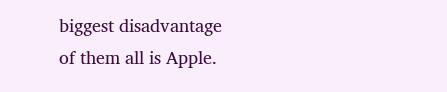biggest disadvantage of them all is Apple.